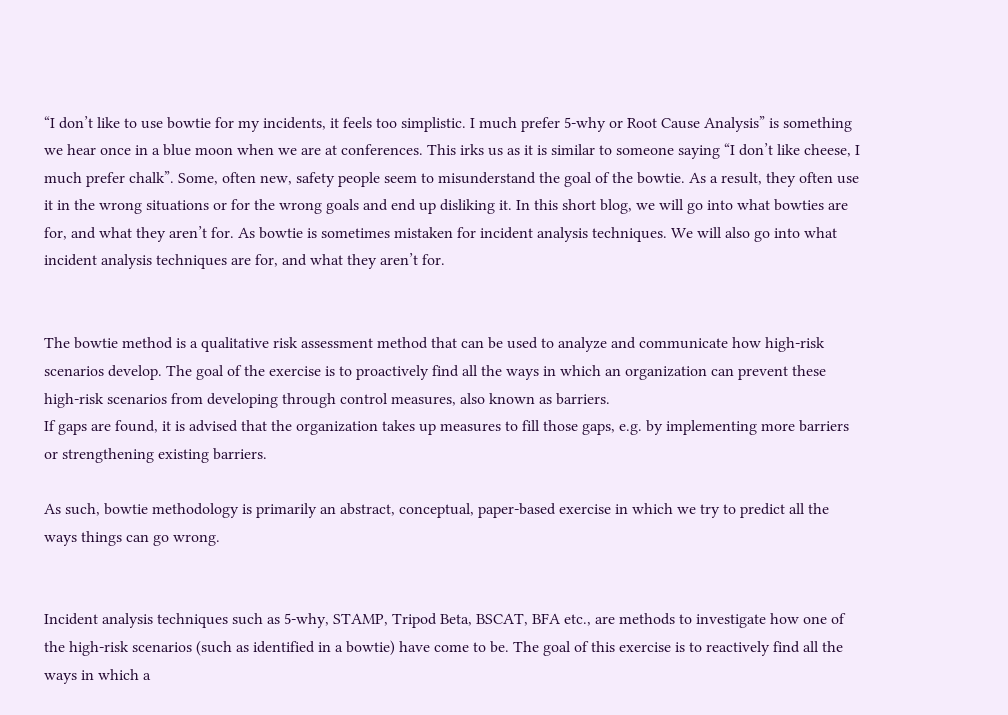“I don’t like to use bowtie for my incidents, it feels too simplistic. I much prefer 5-why or Root Cause Analysis” is something we hear once in a blue moon when we are at conferences. This irks us as it is similar to someone saying “I don’t like cheese, I much prefer chalk”. Some, often new, safety people seem to misunderstand the goal of the bowtie. As a result, they often use it in the wrong situations or for the wrong goals and end up disliking it. In this short blog, we will go into what bowties are for, and what they aren’t for. As bowtie is sometimes mistaken for incident analysis techniques. We will also go into what incident analysis techniques are for, and what they aren’t for.


The bowtie method is a qualitative risk assessment method that can be used to analyze and communicate how high-risk scenarios develop. The goal of the exercise is to proactively find all the ways in which an organization can prevent these high-risk scenarios from developing through control measures, also known as barriers.
If gaps are found, it is advised that the organization takes up measures to fill those gaps, e.g. by implementing more barriers or strengthening existing barriers.

As such, bowtie methodology is primarily an abstract, conceptual, paper-based exercise in which we try to predict all the ways things can go wrong.


Incident analysis techniques such as 5-why, STAMP, Tripod Beta, BSCAT, BFA etc., are methods to investigate how one of the high-risk scenarios (such as identified in a bowtie) have come to be. The goal of this exercise is to reactively find all the ways in which a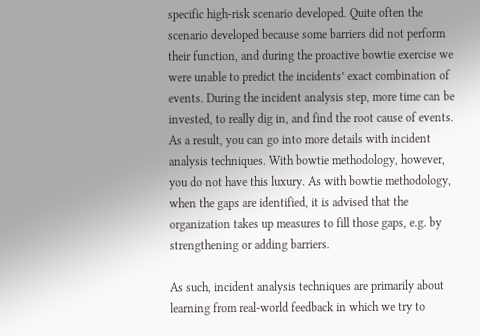specific high-risk scenario developed. Quite often the scenario developed because some barriers did not perform their function, and during the proactive bowtie exercise we were unable to predict the incidents’ exact combination of events. During the incident analysis step, more time can be invested, to really dig in, and find the root cause of events. As a result, you can go into more details with incident analysis techniques. With bowtie methodology, however, you do not have this luxury. As with bowtie methodology, when the gaps are identified, it is advised that the organization takes up measures to fill those gaps, e.g. by strengthening or adding barriers.

As such, incident analysis techniques are primarily about learning from real-world feedback in which we try to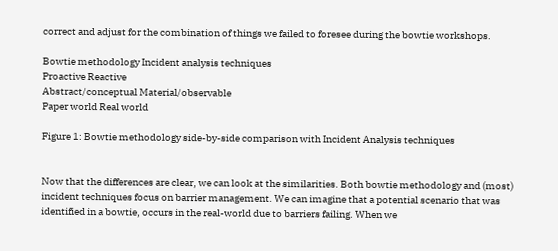correct and adjust for the combination of things we failed to foresee during the bowtie workshops.

Bowtie methodology Incident analysis techniques
Proactive Reactive
Abstract/conceptual Material/observable
Paper world Real world

Figure 1: Bowtie methodology side-by-side comparison with Incident Analysis techniques


Now that the differences are clear, we can look at the similarities. Both bowtie methodology and (most) incident techniques focus on barrier management. We can imagine that a potential scenario that was identified in a bowtie, occurs in the real-world due to barriers failing. When we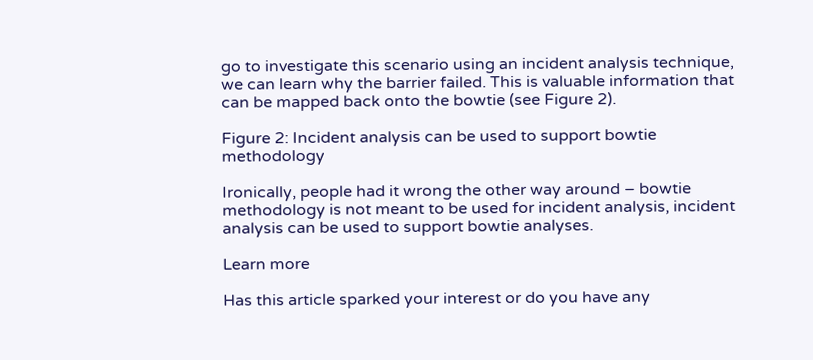go to investigate this scenario using an incident analysis technique, we can learn why the barrier failed. This is valuable information that can be mapped back onto the bowtie (see Figure 2).

Figure 2: Incident analysis can be used to support bowtie methodology

Ironically, people had it wrong the other way around – bowtie methodology is not meant to be used for incident analysis, incident analysis can be used to support bowtie analyses.

Learn more

Has this article sparked your interest or do you have any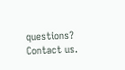questions? Contact us.